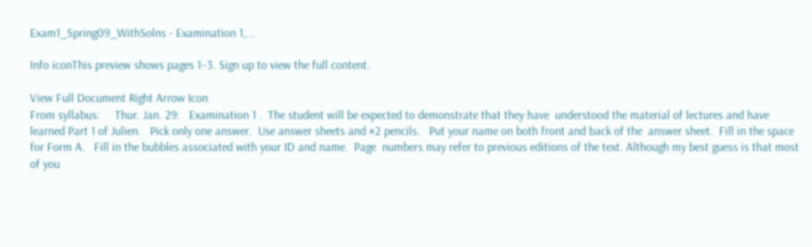Exam1_Spring09_WithSolns - Examination 1,...

Info iconThis preview shows pages 1–3. Sign up to view the full content.

View Full Document Right Arrow Icon
From syllabus:     Thur. Jan. 29:   Examination 1 .  The student will be expected to demonstrate that they have  understood the material of lectures and have learned Part 1 of Julien.   Pick only one answer.  Use answer sheets and #2 pencils.   Put your name on both front and back of the  answer sheet.  Fill in the space for Form A.   Fill in the bubbles associated with your ID and name.  Page  numbers may refer to previous editions of the text. Although my best guess is that most of you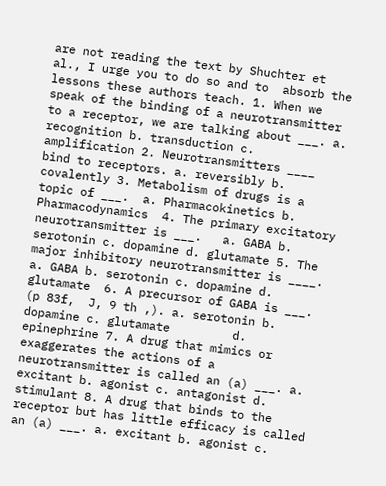are not reading the text by Shuchter et al., I urge you to do so and to  absorb the lessons these authors teach. 1. When we speak of the binding of a neurotransmitter to a receptor, we are talking about ___. a. recognition b. transduction c. amplification 2. Neurotransmitters ____ bind to receptors. a. reversibly b. covalently 3. Metabolism of drugs is a topic of ___.  a. Pharmacokinetics b. Pharmacodynamics  4. The primary excitatory neurotransmitter is ___.   a. GABA b. serotonin c. dopamine d. glutamate 5. The major inhibitory neurotransmitter is ____.  a. GABA b. serotonin c. dopamine d. glutamate  6. A precursor of GABA is ___.  (p 83f,  J, 9 th ,). a. serotonin b. dopamine c. glutamate         d. epinephrine 7. A drug that mimics or exaggerates the actions of a neurotransmitter is called an (a) ___. a. excitant b. agonist c. antagonist d. stimulant 8. A drug that binds to the receptor but has little efficacy is called an (a) ___. a. excitant b. agonist c.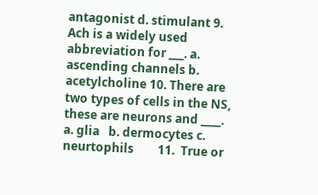antagonist d. stimulant 9. Ach is a widely used abbreviation for ___. a. ascending channels b. acetylcholine 10. There are two types of cells in the NS, these are neurons and ____.  a. glia   b. dermocytes c. neurtophils        11.  True or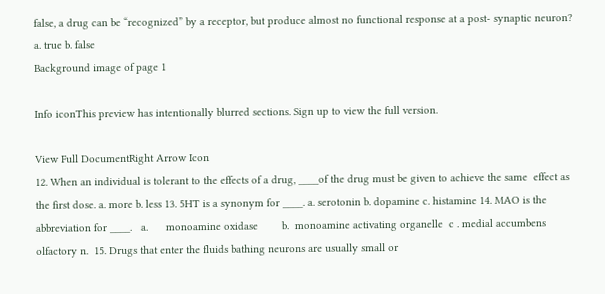false, a drug can be “recognized” by a receptor, but produce almost no functional response at a post- synaptic neuron? a. true b. false
Background image of page 1

Info iconThis preview has intentionally blurred sections. Sign up to view the full version.

View Full DocumentRight Arrow Icon
12. When an individual is tolerant to the effects of a drug, ____of the drug must be given to achieve the same  effect as the first dose. a. more b. less 13. 5HT is a synonym for ____. a. serotonin b. dopamine c. histamine 14. MAO is the abbreviation for ____.   a.      monoamine oxidase        b.  monoamine activating organelle  c . medial accumbens olfactory n.  15. Drugs that enter the fluids bathing neurons are usually small or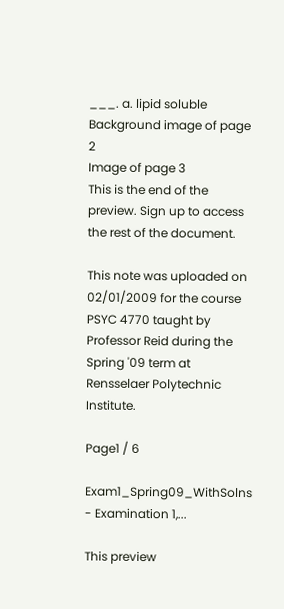___. a. lipid soluble
Background image of page 2
Image of page 3
This is the end of the preview. Sign up to access the rest of the document.

This note was uploaded on 02/01/2009 for the course PSYC 4770 taught by Professor Reid during the Spring '09 term at Rensselaer Polytechnic Institute.

Page1 / 6

Exam1_Spring09_WithSolns - Examination 1,...

This preview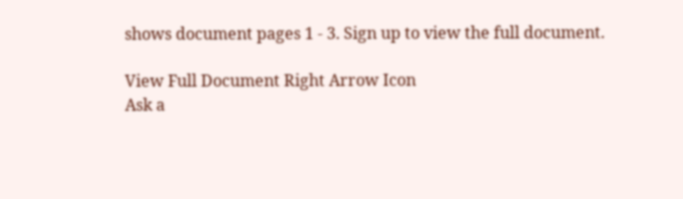shows document pages 1 - 3. Sign up to view the full document.

View Full Document Right Arrow Icon
Ask a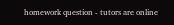homework question - tutors are online